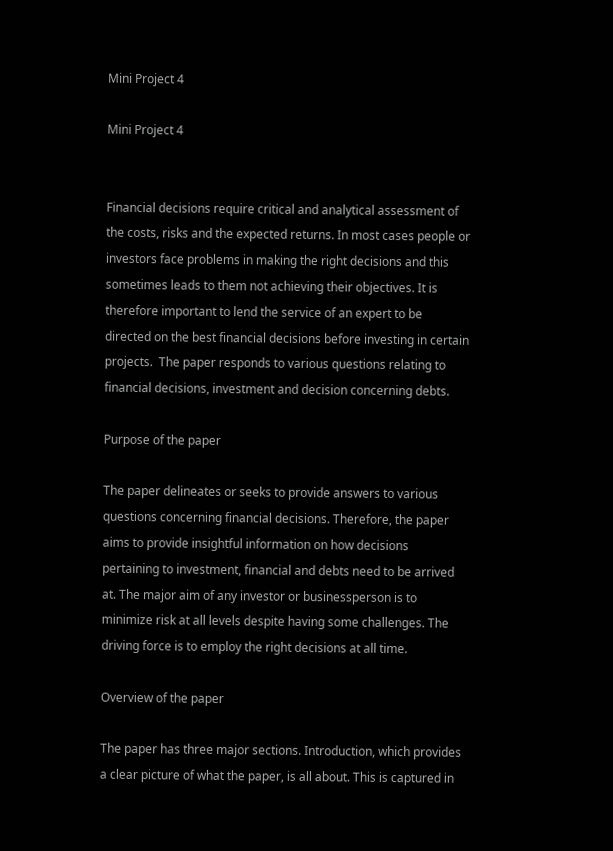Mini Project 4

Mini Project 4


Financial decisions require critical and analytical assessment of the costs, risks and the expected returns. In most cases people or investors face problems in making the right decisions and this sometimes leads to them not achieving their objectives. It is therefore important to lend the service of an expert to be directed on the best financial decisions before investing in certain projects.  The paper responds to various questions relating to financial decisions, investment and decision concerning debts.

Purpose of the paper

The paper delineates or seeks to provide answers to various questions concerning financial decisions. Therefore, the paper aims to provide insightful information on how decisions pertaining to investment, financial and debts need to be arrived at. The major aim of any investor or businessperson is to minimize risk at all levels despite having some challenges. The driving force is to employ the right decisions at all time.

Overview of the paper

The paper has three major sections. Introduction, which provides a clear picture of what the paper, is all about. This is captured in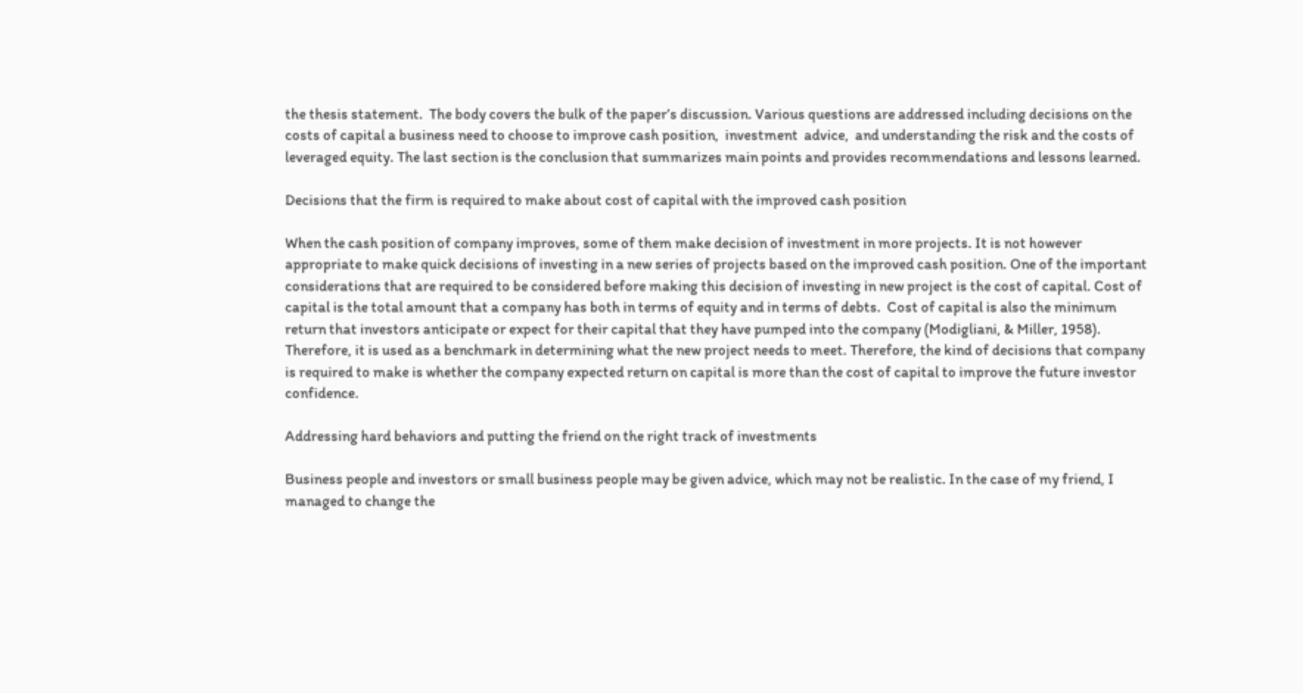the thesis statement.  The body covers the bulk of the paper’s discussion. Various questions are addressed including decisions on the costs of capital a business need to choose to improve cash position,  investment  advice,  and understanding the risk and the costs of  leveraged equity. The last section is the conclusion that summarizes main points and provides recommendations and lessons learned.

Decisions that the firm is required to make about cost of capital with the improved cash position

When the cash position of company improves, some of them make decision of investment in more projects. It is not however appropriate to make quick decisions of investing in a new series of projects based on the improved cash position. One of the important considerations that are required to be considered before making this decision of investing in new project is the cost of capital. Cost of capital is the total amount that a company has both in terms of equity and in terms of debts.  Cost of capital is also the minimum return that investors anticipate or expect for their capital that they have pumped into the company (Modigliani, & Miller, 1958). Therefore, it is used as a benchmark in determining what the new project needs to meet. Therefore, the kind of decisions that company is required to make is whether the company expected return on capital is more than the cost of capital to improve the future investor confidence.

Addressing hard behaviors and putting the friend on the right track of investments

Business people and investors or small business people may be given advice, which may not be realistic. In the case of my friend, I managed to change the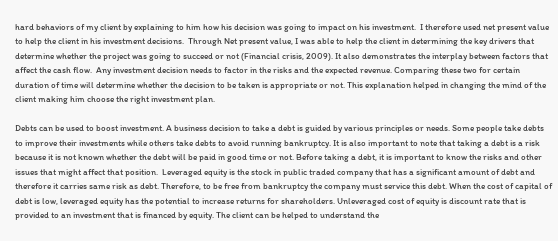hard behaviors of my client by explaining to him how his decision was going to impact on his investment.  I therefore used net present value to help the client in his investment decisions.  Through Net present value, I was able to help the client in determining the key drivers that determine whether the project was going to succeed or not (Financial crisis, 2009). It also demonstrates the interplay between factors that affect the cash flow.  Any investment decision needs to factor in the risks and the expected revenue. Comparing these two for certain duration of time will determine whether the decision to be taken is appropriate or not. This explanation helped in changing the mind of the client making him choose the right investment plan.

Debts can be used to boost investment. A business decision to take a debt is guided by various principles or needs. Some people take debts to improve their investments while others take debts to avoid running bankruptcy. It is also important to note that taking a debt is a risk because it is not known whether the debt will be paid in good time or not. Before taking a debt, it is important to know the risks and other issues that might affect that position.  Leveraged equity is the stock in public traded company that has a significant amount of debt and therefore it carries same risk as debt. Therefore, to be free from bankruptcy the company must service this debt. When the cost of capital of debt is low, leveraged equity has the potential to increase returns for shareholders. Unleveraged cost of equity is discount rate that is provided to an investment that is financed by equity. The client can be helped to understand the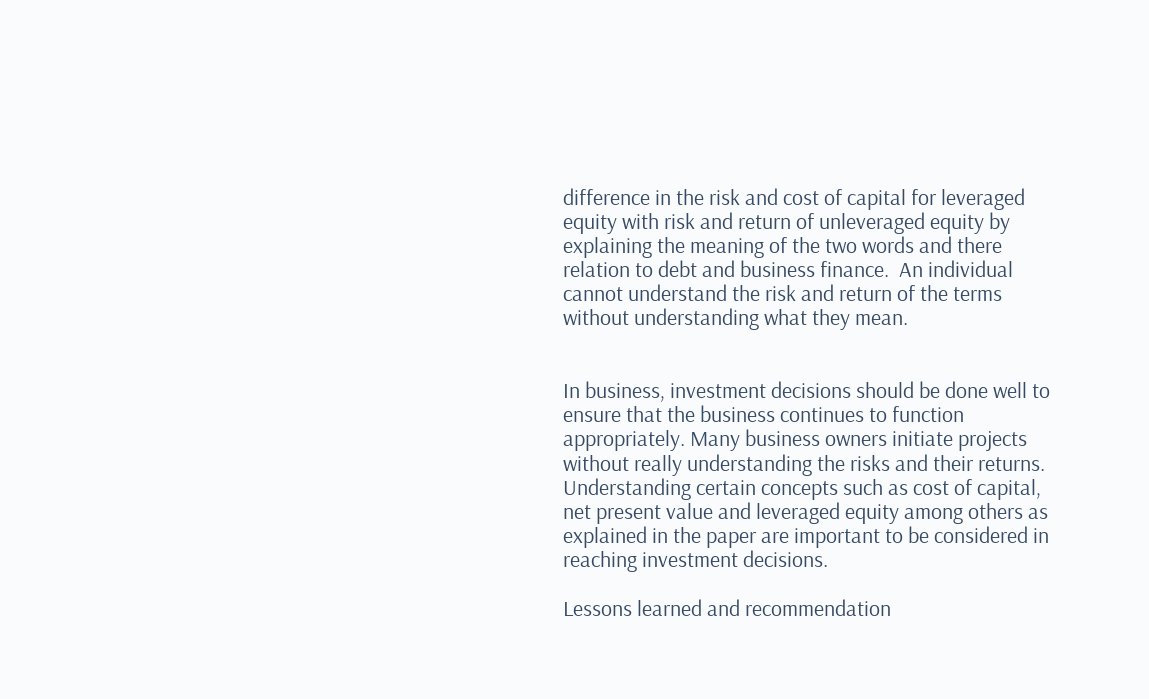difference in the risk and cost of capital for leveraged equity with risk and return of unleveraged equity by explaining the meaning of the two words and there relation to debt and business finance.  An individual cannot understand the risk and return of the terms without understanding what they mean.


In business, investment decisions should be done well to ensure that the business continues to function appropriately. Many business owners initiate projects without really understanding the risks and their returns. Understanding certain concepts such as cost of capital, net present value and leveraged equity among others as explained in the paper are important to be considered in reaching investment decisions.

Lessons learned and recommendation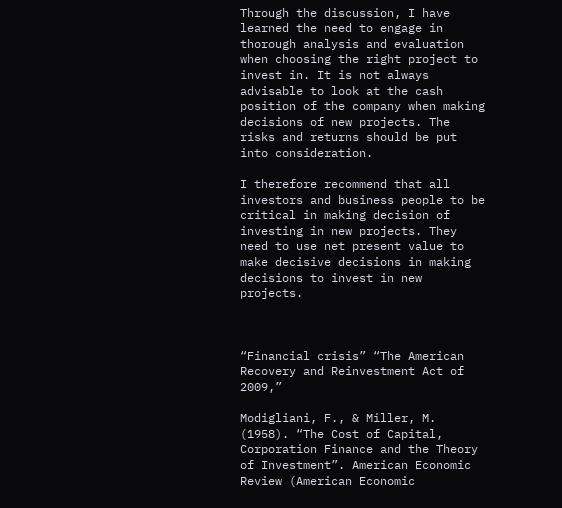Through the discussion, I have learned the need to engage in thorough analysis and evaluation when choosing the right project to invest in. It is not always advisable to look at the cash position of the company when making decisions of new projects. The risks and returns should be put into consideration.

I therefore recommend that all investors and business people to be critical in making decision of investing in new projects. They need to use net present value to make decisive decisions in making decisions to invest in new projects.



“Financial crisis” “The American Recovery and Reinvestment Act of 2009,”

Modigliani, F., & Miller, M. (1958). “The Cost of Capital, Corporation Finance and the Theory     of Investment”. American Economic Review (American Economic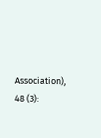Association), 48 (3):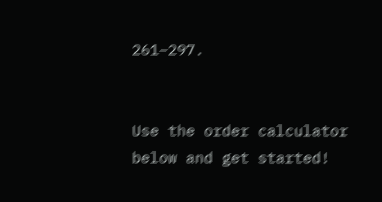261–297.


Use the order calculator below and get started!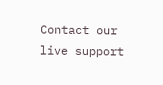Contact our live support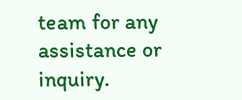team for any assistance or inquiry.